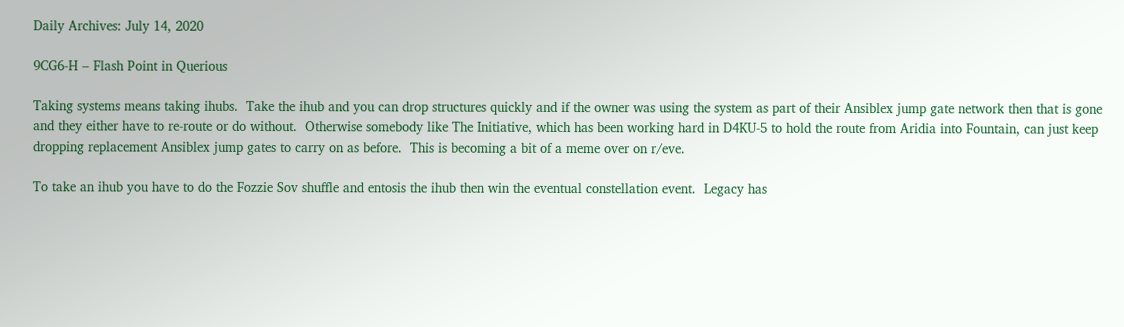Daily Archives: July 14, 2020

9CG6-H – Flash Point in Querious

Taking systems means taking ihubs.  Take the ihub and you can drop structures quickly and if the owner was using the system as part of their Ansiblex jump gate network then that is gone and they either have to re-route or do without.  Otherwise somebody like The Initiative, which has been working hard in D4KU-5 to hold the route from Aridia into Fountain, can just keep dropping replacement Ansiblex jump gates to carry on as before.  This is becoming a bit of a meme over on r/eve.

To take an ihub you have to do the Fozzie Sov shuffle and entosis the ihub then win the eventual constellation event.  Legacy has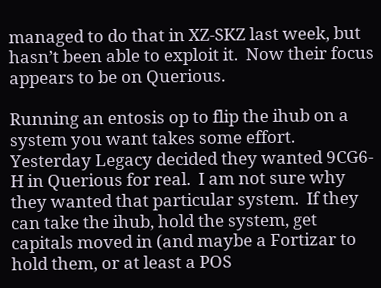managed to do that in XZ-SKZ last week, but hasn’t been able to exploit it.  Now their focus appears to be on Querious.

Running an entosis op to flip the ihub on a system you want takes some effort.  Yesterday Legacy decided they wanted 9CG6-H in Querious for real.  I am not sure why they wanted that particular system.  If they can take the ihub, hold the system, get capitals moved in (and maybe a Fortizar to hold them, or at least a POS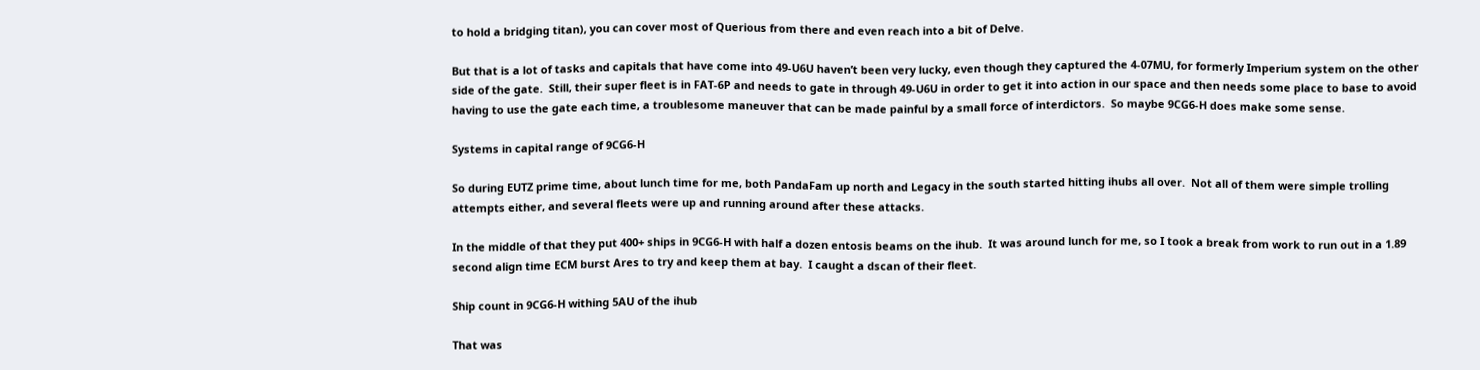to hold a bridging titan), you can cover most of Querious from there and even reach into a bit of Delve.

But that is a lot of tasks and capitals that have come into 49-U6U haven’t been very lucky, even though they captured the 4-07MU, for formerly Imperium system on the other side of the gate.  Still, their super fleet is in FAT-6P and needs to gate in through 49-U6U in order to get it into action in our space and then needs some place to base to avoid having to use the gate each time, a troublesome maneuver that can be made painful by a small force of interdictors.  So maybe 9CG6-H does make some sense.

Systems in capital range of 9CG6-H

So during EUTZ prime time, about lunch time for me, both PandaFam up north and Legacy in the south started hitting ihubs all over.  Not all of them were simple trolling attempts either, and several fleets were up and running around after these attacks.

In the middle of that they put 400+ ships in 9CG6-H with half a dozen entosis beams on the ihub.  It was around lunch for me, so I took a break from work to run out in a 1.89 second align time ECM burst Ares to try and keep them at bay.  I caught a dscan of their fleet.

Ship count in 9CG6-H withing 5AU of the ihub

That was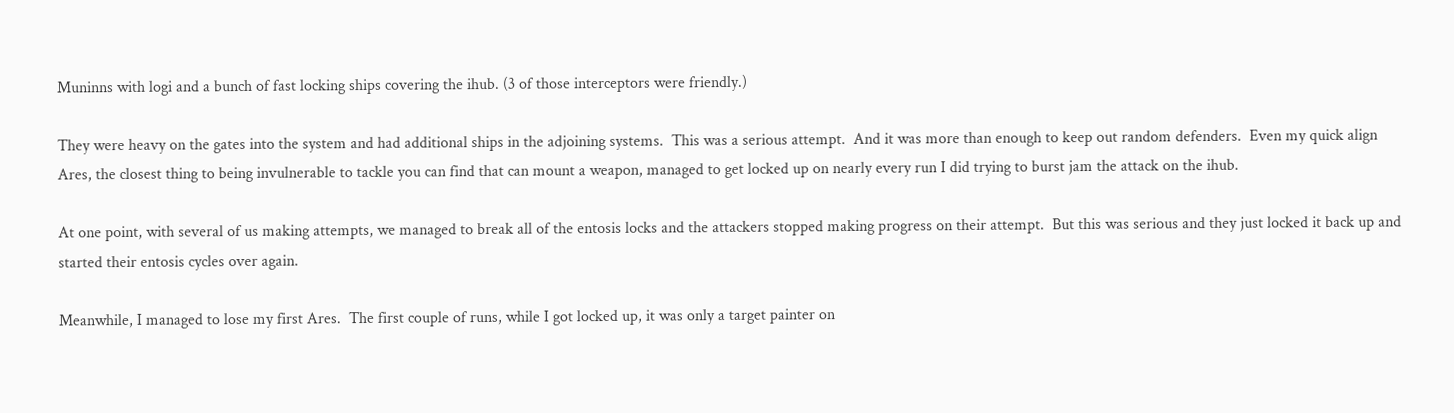Muninns with logi and a bunch of fast locking ships covering the ihub. (3 of those interceptors were friendly.)

They were heavy on the gates into the system and had additional ships in the adjoining systems.  This was a serious attempt.  And it was more than enough to keep out random defenders.  Even my quick align Ares, the closest thing to being invulnerable to tackle you can find that can mount a weapon, managed to get locked up on nearly every run I did trying to burst jam the attack on the ihub.

At one point, with several of us making attempts, we managed to break all of the entosis locks and the attackers stopped making progress on their attempt.  But this was serious and they just locked it back up and started their entosis cycles over again.

Meanwhile, I managed to lose my first Ares.  The first couple of runs, while I got locked up, it was only a target painter on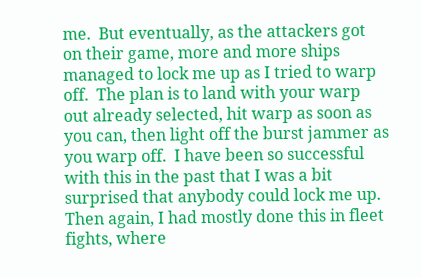me.  But eventually, as the attackers got on their game, more and more ships managed to lock me up as I tried to warp off.  The plan is to land with your warp out already selected, hit warp as soon as you can, then light off the burst jammer as you warp off.  I have been so successful with this in the past that I was a bit surprised that anybody could lock me up.  Then again, I had mostly done this in fleet fights, where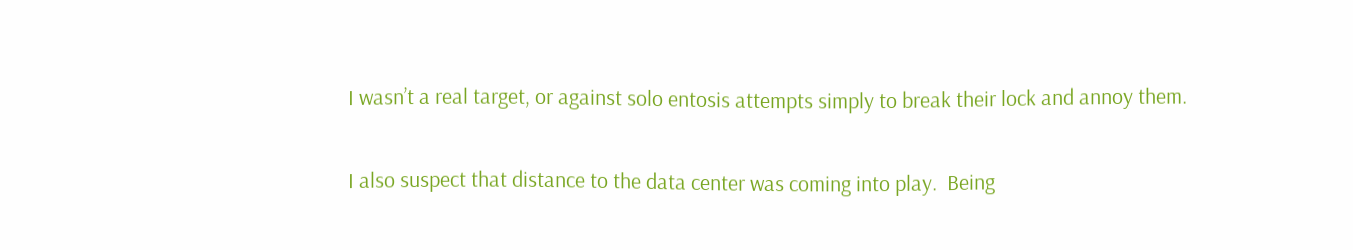I wasn’t a real target, or against solo entosis attempts simply to break their lock and annoy them.

I also suspect that distance to the data center was coming into play.  Being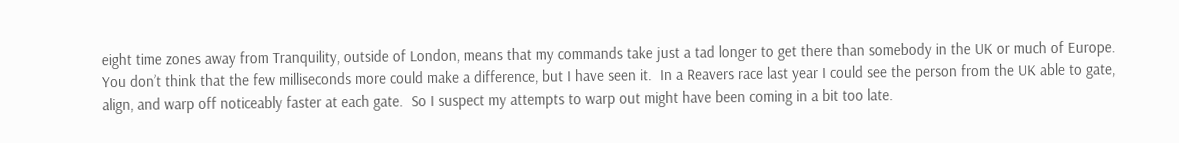eight time zones away from Tranquility, outside of London, means that my commands take just a tad longer to get there than somebody in the UK or much of Europe.  You don’t think that the few milliseconds more could make a difference, but I have seen it.  In a Reavers race last year I could see the person from the UK able to gate, align, and warp off noticeably faster at each gate.  So I suspect my attempts to warp out might have been coming in a bit too late.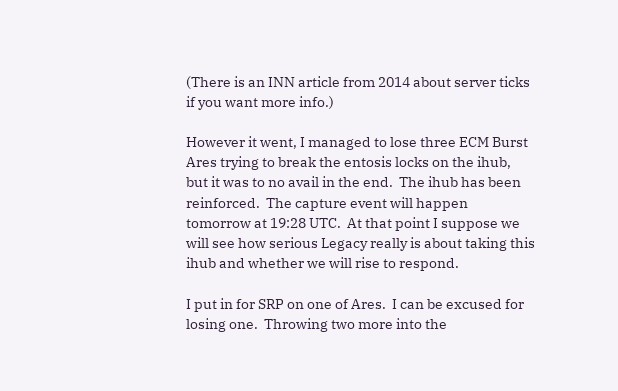(There is an INN article from 2014 about server ticks if you want more info.)

However it went, I managed to lose three ECM Burst Ares trying to break the entosis locks on the ihub, but it was to no avail in the end.  The ihub has been reinforced.  The capture event will happen tomorrow at 19:28 UTC.  At that point I suppose we will see how serious Legacy really is about taking this ihub and whether we will rise to respond.

I put in for SRP on one of Ares.  I can be excused for losing one.  Throwing two more into the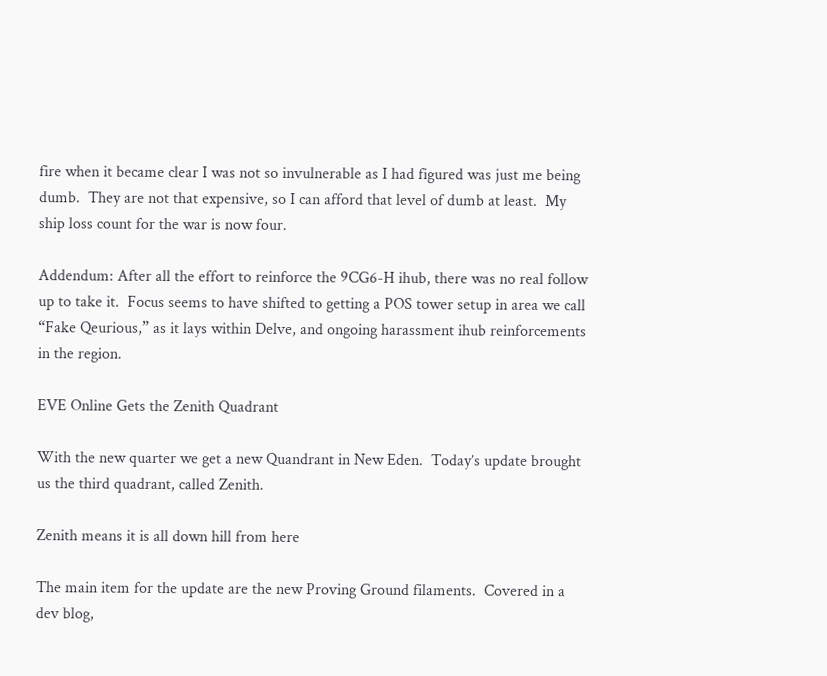fire when it became clear I was not so invulnerable as I had figured was just me being dumb.  They are not that expensive, so I can afford that level of dumb at least.  My ship loss count for the war is now four.

Addendum: After all the effort to reinforce the 9CG6-H ihub, there was no real follow up to take it.  Focus seems to have shifted to getting a POS tower setup in area we call “Fake Qeurious,” as it lays within Delve, and ongoing harassment ihub reinforcements in the region.

EVE Online Gets the Zenith Quadrant

With the new quarter we get a new Quandrant in New Eden.  Today’s update brought us the third quadrant, called Zenith.

Zenith means it is all down hill from here

The main item for the update are the new Proving Ground filaments.  Covered in a dev blog,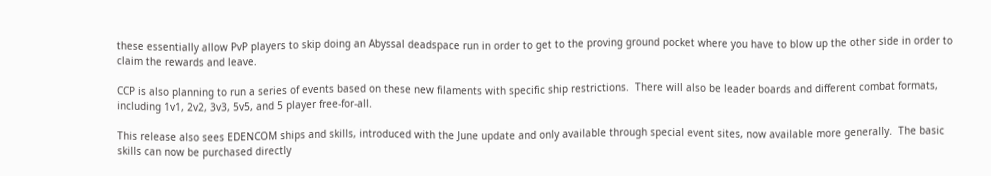these essentially allow PvP players to skip doing an Abyssal deadspace run in order to get to the proving ground pocket where you have to blow up the other side in order to claim the rewards and leave.

CCP is also planning to run a series of events based on these new filaments with specific ship restrictions.  There will also be leader boards and different combat formats, including 1v1, 2v2, 3v3, 5v5, and 5 player free-for-all.

This release also sees EDENCOM ships and skills, introduced with the June update and only available through special event sites, now available more generally.  The basic skills can now be purchased directly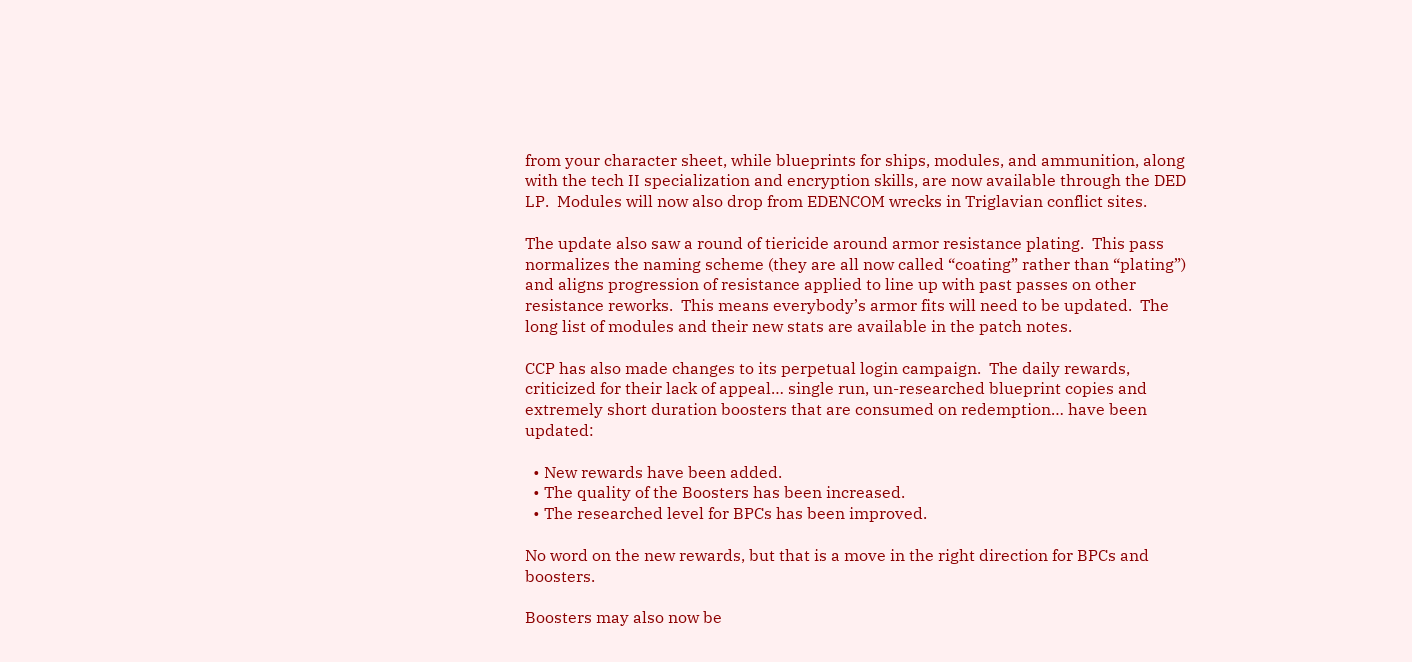from your character sheet, while blueprints for ships, modules, and ammunition, along with the tech II specialization and encryption skills, are now available through the DED LP.  Modules will now also drop from EDENCOM wrecks in Triglavian conflict sites.

The update also saw a round of tiericide around armor resistance plating.  This pass normalizes the naming scheme (they are all now called “coating” rather than “plating”) and aligns progression of resistance applied to line up with past passes on other resistance reworks.  This means everybody’s armor fits will need to be updated.  The long list of modules and their new stats are available in the patch notes.

CCP has also made changes to its perpetual login campaign.  The daily rewards, criticized for their lack of appeal… single run, un-researched blueprint copies and extremely short duration boosters that are consumed on redemption… have been updated:

  • New rewards have been added.
  • The quality of the Boosters has been increased.
  • The researched level for BPCs has been improved.

No word on the new rewards, but that is a move in the right direction for BPCs and boosters.

Boosters may also now be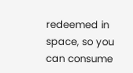redeemed in space, so you can consume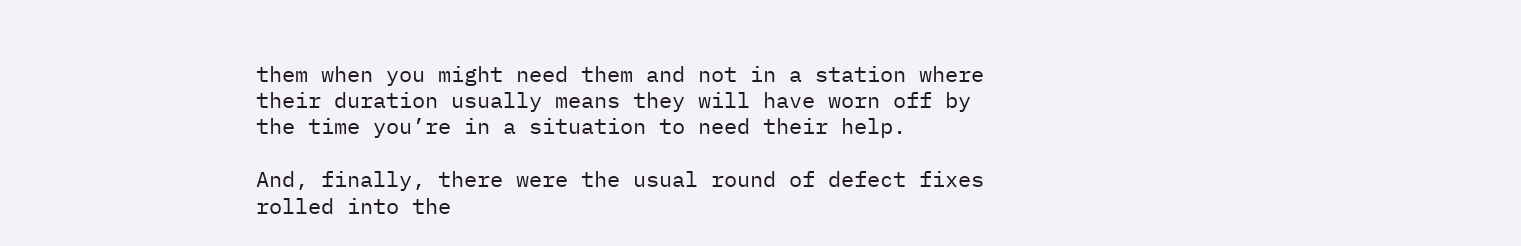them when you might need them and not in a station where their duration usually means they will have worn off by the time you’re in a situation to need their help.

And, finally, there were the usual round of defect fixes rolled into the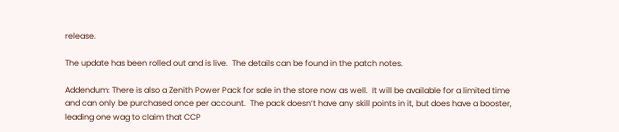release.

The update has been rolled out and is live.  The details can be found in the patch notes.

Addendum: There is also a Zenith Power Pack for sale in the store now as well.  It will be available for a limited time and can only be purchased once per account.  The pack doesn’t have any skill points in it, but does have a booster, leading one wag to claim that CCP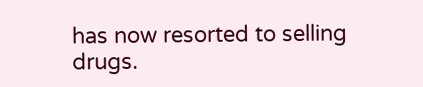has now resorted to selling drugs.